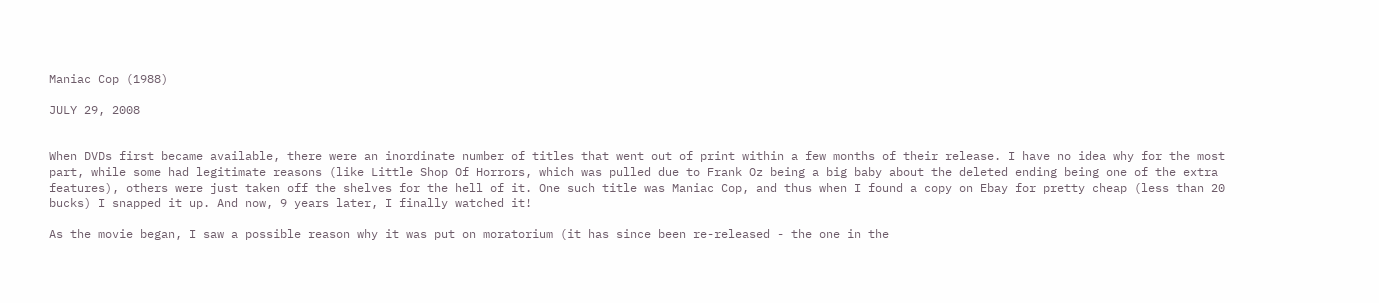Maniac Cop (1988)

JULY 29, 2008


When DVDs first became available, there were an inordinate number of titles that went out of print within a few months of their release. I have no idea why for the most part, while some had legitimate reasons (like Little Shop Of Horrors, which was pulled due to Frank Oz being a big baby about the deleted ending being one of the extra features), others were just taken off the shelves for the hell of it. One such title was Maniac Cop, and thus when I found a copy on Ebay for pretty cheap (less than 20 bucks) I snapped it up. And now, 9 years later, I finally watched it!

As the movie began, I saw a possible reason why it was put on moratorium (it has since been re-released - the one in the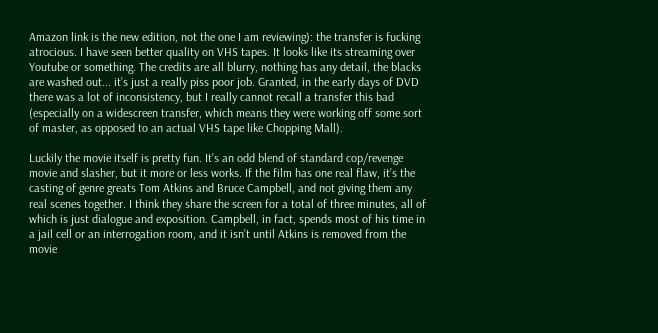Amazon link is the new edition, not the one I am reviewing): the transfer is fucking atrocious. I have seen better quality on VHS tapes. It looks like its streaming over Youtube or something. The credits are all blurry, nothing has any detail, the blacks are washed out... it’s just a really piss poor job. Granted, in the early days of DVD there was a lot of inconsistency, but I really cannot recall a transfer this bad (especially on a widescreen transfer, which means they were working off some sort of master, as opposed to an actual VHS tape like Chopping Mall).

Luckily the movie itself is pretty fun. It’s an odd blend of standard cop/revenge movie and slasher, but it more or less works. If the film has one real flaw, it’s the casting of genre greats Tom Atkins and Bruce Campbell, and not giving them any real scenes together. I think they share the screen for a total of three minutes, all of which is just dialogue and exposition. Campbell, in fact, spends most of his time in a jail cell or an interrogation room, and it isn’t until Atkins is removed from the movie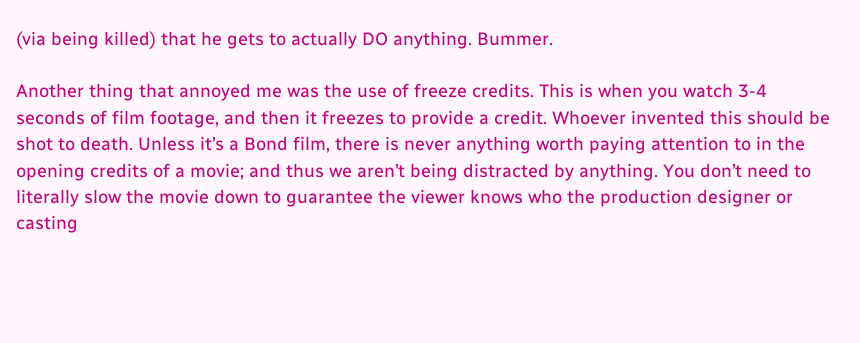(via being killed) that he gets to actually DO anything. Bummer.

Another thing that annoyed me was the use of freeze credits. This is when you watch 3-4 seconds of film footage, and then it freezes to provide a credit. Whoever invented this should be shot to death. Unless it’s a Bond film, there is never anything worth paying attention to in the opening credits of a movie; and thus we aren’t being distracted by anything. You don’t need to literally slow the movie down to guarantee the viewer knows who the production designer or casting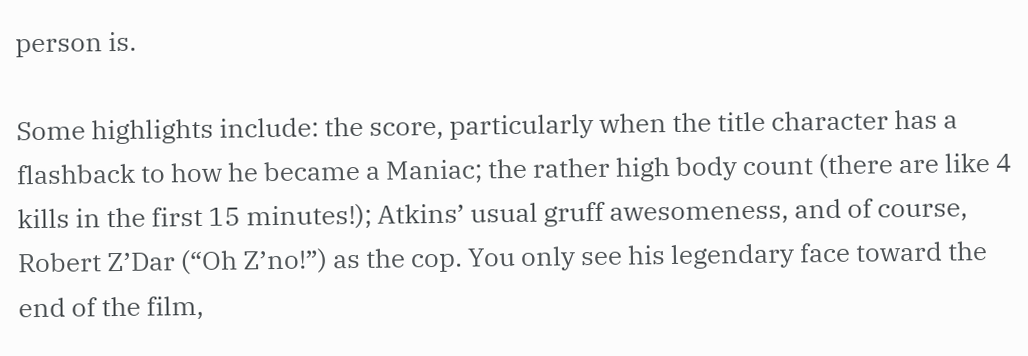person is.

Some highlights include: the score, particularly when the title character has a flashback to how he became a Maniac; the rather high body count (there are like 4 kills in the first 15 minutes!); Atkins’ usual gruff awesomeness, and of course, Robert Z’Dar (“Oh Z’no!”) as the cop. You only see his legendary face toward the end of the film,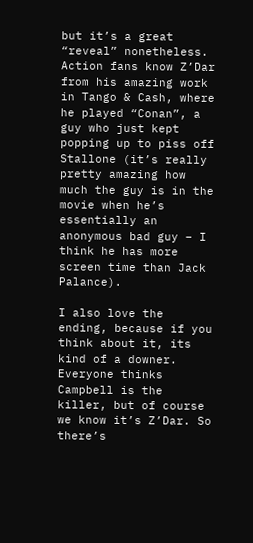but it’s a great “reveal” nonetheless. Action fans know Z’Dar from his amazing work in Tango & Cash, where he played “Conan”, a guy who just kept popping up to piss off Stallone (it’s really pretty amazing how much the guy is in the movie when he’s essentially an anonymous bad guy – I think he has more screen time than Jack Palance).

I also love the ending, because if you think about it, its kind of a downer. Everyone thinks Campbell is the killer, but of course we know it’s Z’Dar. So there’s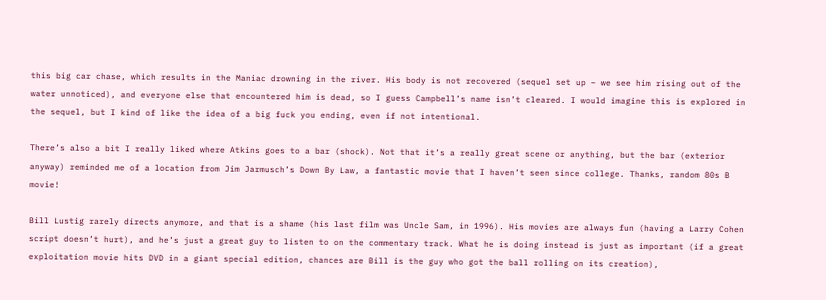this big car chase, which results in the Maniac drowning in the river. His body is not recovered (sequel set up – we see him rising out of the water unnoticed), and everyone else that encountered him is dead, so I guess Campbell’s name isn’t cleared. I would imagine this is explored in the sequel, but I kind of like the idea of a big fuck you ending, even if not intentional.

There’s also a bit I really liked where Atkins goes to a bar (shock). Not that it’s a really great scene or anything, but the bar (exterior anyway) reminded me of a location from Jim Jarmusch’s Down By Law, a fantastic movie that I haven’t seen since college. Thanks, random 80s B movie!

Bill Lustig rarely directs anymore, and that is a shame (his last film was Uncle Sam, in 1996). His movies are always fun (having a Larry Cohen script doesn’t hurt), and he’s just a great guy to listen to on the commentary track. What he is doing instead is just as important (if a great exploitation movie hits DVD in a giant special edition, chances are Bill is the guy who got the ball rolling on its creation),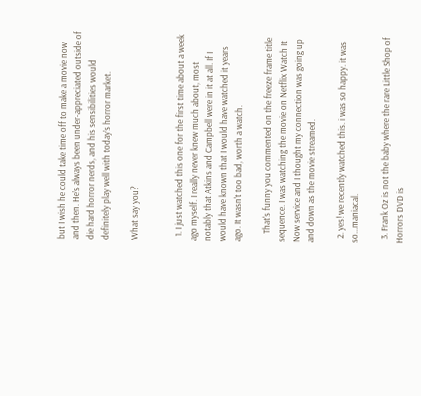but I wish he could take time off to make a movie now and then. He’s always been under-appreciated outside of die hard horror nerds, and his sensibilities would definitely play well with today’s horror market.

What say you?


  1. I just watched this one for the first time about a week ago myself. I really never knew much about, most notably that Atkins and Campbell were in it at all. If I would have known that I would have watched it years ago. It wasn't too bad, worth a watch.

    That's funny you commented on the freeze frame title sequence. I was watching the movie on Netflix Watch It Now service and I thought my connection was going up and down as the movie streamed.

  2. yes! we recently watched this. i was so happy. it was so...maniacal.

  3. Frank Oz is not the baby where the rare Little Shop of Horrors DVD is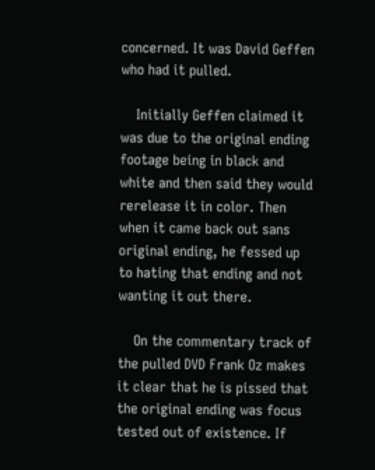concerned. It was David Geffen who had it pulled.

    Initially Geffen claimed it was due to the original ending footage being in black and white and then said they would rerelease it in color. Then when it came back out sans original ending, he fessed up to hating that ending and not wanting it out there.

    On the commentary track of the pulled DVD Frank Oz makes it clear that he is pissed that the original ending was focus tested out of existence. If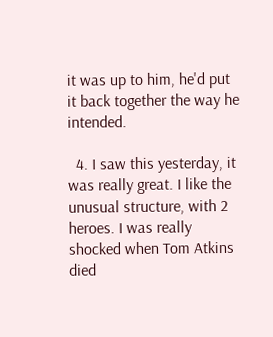it was up to him, he'd put it back together the way he intended.

  4. I saw this yesterday, it was really great. I like the unusual structure, with 2 heroes. I was really shocked when Tom Atkins died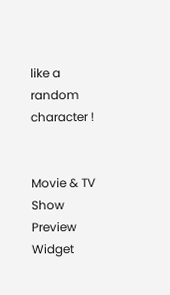like a random character !


Movie & TV Show Preview Widget